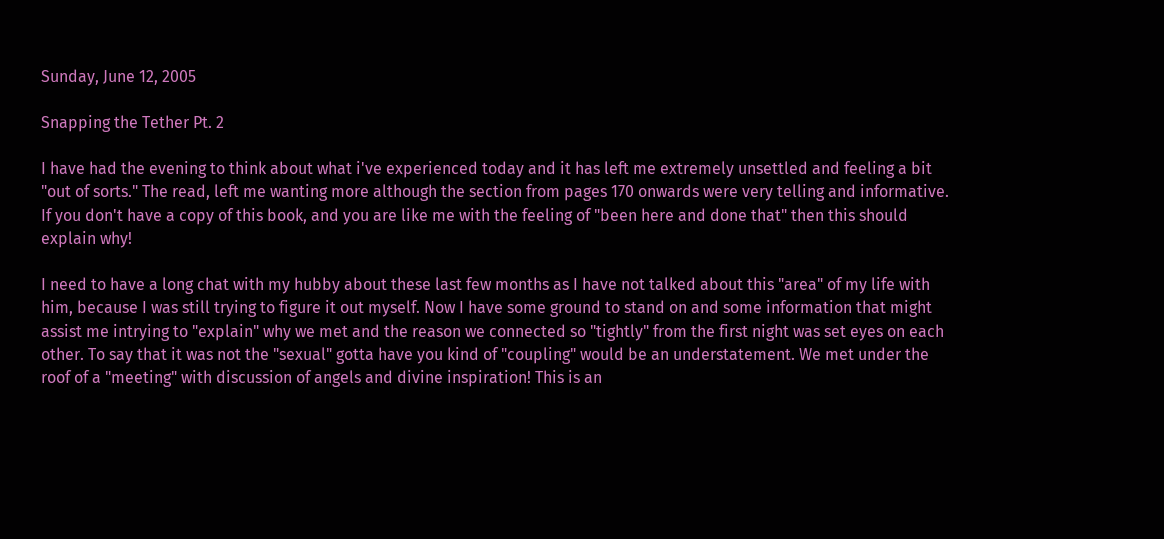Sunday, June 12, 2005

Snapping the Tether Pt. 2

I have had the evening to think about what i've experienced today and it has left me extremely unsettled and feeling a bit "out of sorts." The read, left me wanting more although the section from pages 170 onwards were very telling and informative. If you don't have a copy of this book, and you are like me with the feeling of "been here and done that" then this should explain why!

I need to have a long chat with my hubby about these last few months as I have not talked about this "area" of my life with him, because I was still trying to figure it out myself. Now I have some ground to stand on and some information that might assist me intrying to "explain" why we met and the reason we connected so "tightly" from the first night was set eyes on each other. To say that it was not the "sexual" gotta have you kind of "coupling" would be an understatement. We met under the roof of a "meeting" with discussion of angels and divine inspiration! This is an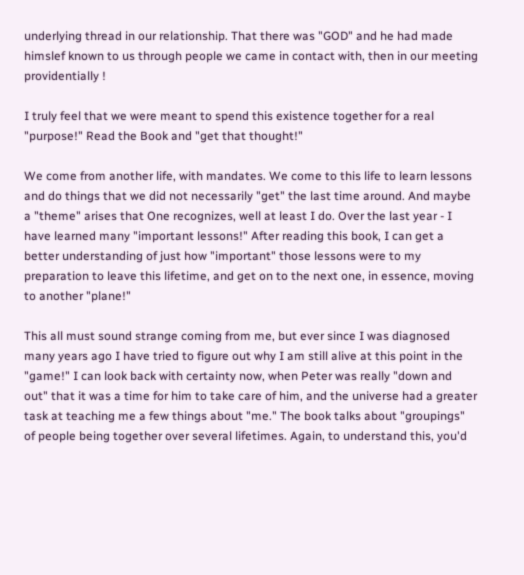underlying thread in our relationship. That there was "GOD" and he had made himslef known to us through people we came in contact with, then in our meeting providentially !

I truly feel that we were meant to spend this existence together for a real "purpose!" Read the Book and "get that thought!"

We come from another life, with mandates. We come to this life to learn lessons and do things that we did not necessarily "get" the last time around. And maybe a "theme" arises that One recognizes, well at least I do. Over the last year - I have learned many "important lessons!" After reading this book, I can get a better understanding of just how "important" those lessons were to my preparation to leave this lifetime, and get on to the next one, in essence, moving to another "plane!"

This all must sound strange coming from me, but ever since I was diagnosed many years ago I have tried to figure out why I am still alive at this point in the "game!" I can look back with certainty now, when Peter was really "down and out" that it was a time for him to take care of him, and the universe had a greater task at teaching me a few things about "me." The book talks about "groupings" of people being together over several lifetimes. Again, to understand this, you'd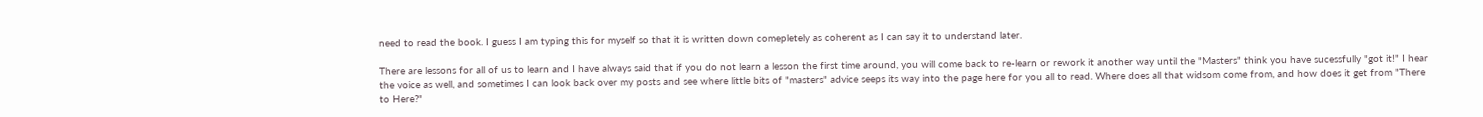need to read the book. I guess I am typing this for myself so that it is written down comepletely as coherent as I can say it to understand later.

There are lessons for all of us to learn and I have always said that if you do not learn a lesson the first time around, you will come back to re-learn or rework it another way until the "Masters" think you have sucessfully "got it!" I hear the voice as well, and sometimes I can look back over my posts and see where little bits of "masters" advice seeps its way into the page here for you all to read. Where does all that widsom come from, and how does it get from "There to Here?"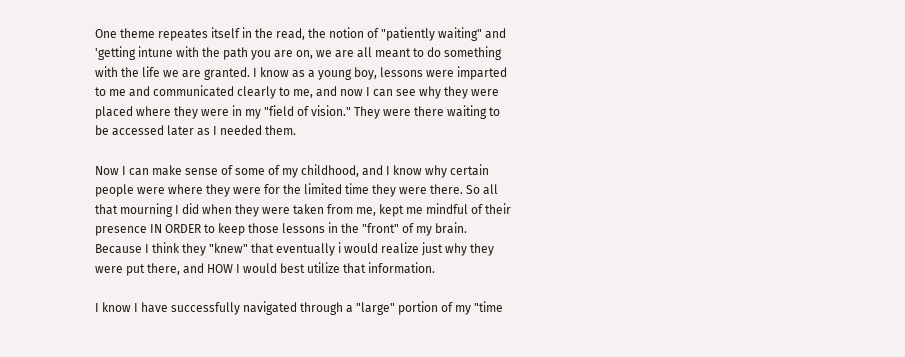One theme repeates itself in the read, the notion of "patiently waiting" and 'getting intune with the path you are on, we are all meant to do something with the life we are granted. I know as a young boy, lessons were imparted to me and communicated clearly to me, and now I can see why they were placed where they were in my "field of vision." They were there waiting to be accessed later as I needed them.

Now I can make sense of some of my childhood, and I know why certain people were where they were for the limited time they were there. So all that mourning I did when they were taken from me, kept me mindful of their presence IN ORDER to keep those lessons in the "front" of my brain. Because I think they "knew" that eventually i would realize just why they were put there, and HOW I would best utilize that information.

I know I have successfully navigated through a "large" portion of my "time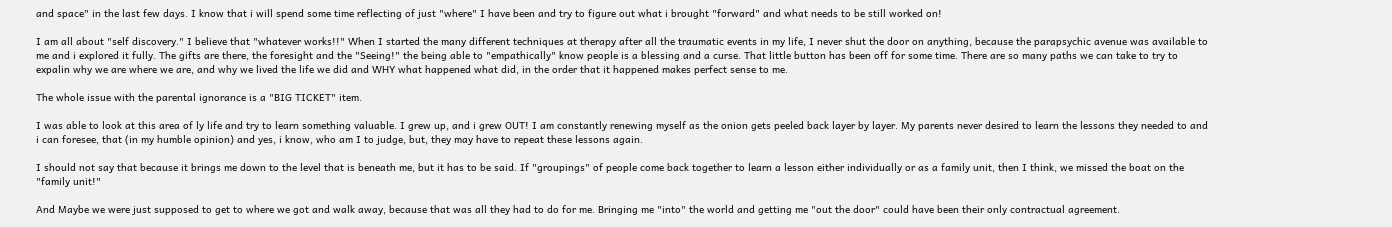and space" in the last few days. I know that i will spend some time reflecting of just "where" I have been and try to figure out what i brought "forward" and what needs to be still worked on!

I am all about "self discovery." I believe that "whatever works!!" When I started the many different techniques at therapy after all the traumatic events in my life, I never shut the door on anything, because the parapsychic avenue was available to me and i explored it fully. The gifts are there, the foresight and the "Seeing!" the being able to "empathically" know people is a blessing and a curse. That little button has been off for some time. There are so many paths we can take to try to expalin why we are where we are, and why we lived the life we did and WHY what happened what did, in the order that it happened makes perfect sense to me.

The whole issue with the parental ignorance is a "BIG TICKET" item.

I was able to look at this area of ly life and try to learn something valuable. I grew up, and i grew OUT! I am constantly renewing myself as the onion gets peeled back layer by layer. My parents never desired to learn the lessons they needed to and i can foresee, that (in my humble opinion) and yes, i know, who am I to judge, but, they may have to repeat these lessons again.

I should not say that because it brings me down to the level that is beneath me, but it has to be said. If "groupings" of people come back together to learn a lesson either individually or as a family unit, then I think, we missed the boat on the "family unit!"

And Maybe we were just supposed to get to where we got and walk away, because that was all they had to do for me. Bringing me "into" the world and getting me "out the door" could have been their only contractual agreement.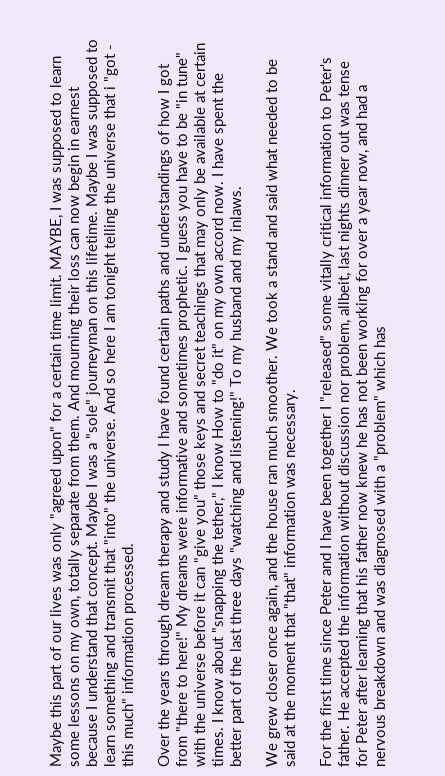Maybe this part of our lives was only "agreed upon" for a certain time limit. MAYBE, I was supposed to learn some lessons on my own, totally separate from them. And mourning their loss can now begin in earnest because I understand that concept. Maybe I was a "sole" journeyman on this lifetime. Maybe I was supposed to learn something and transmit that "into" the universe. And so here I am tonight telling the universe that i "got - this much" information processed.

Over the years through dream therapy and study I have found certain paths and understandings of how I got from "there to here!" My dreams were informative and sometimes prophetic. I guess you have to be "in tune" with the universe before it can "give you" those keys and secret teachings that may only be available at certain times. I know about "snapping the tether," I know How to "do it" on my own accord now. I have spent the better part of the last three days "watching and listening!" To my husband and my inlaws.

We grew closer once again, and the house ran much smoother. We took a stand and said what needed to be said at the moment that "that" information was necessary.

For the first time since Peter and I have been together I "released" some vitally critical information to Peter's father. He accepted the information without discussion nor problem, allbeit, last nights dinner out was tense for Peter after learning that his father now knew he has not been working for over a year now, and had a nervous breakdown and was diagnosed with a "problem" which has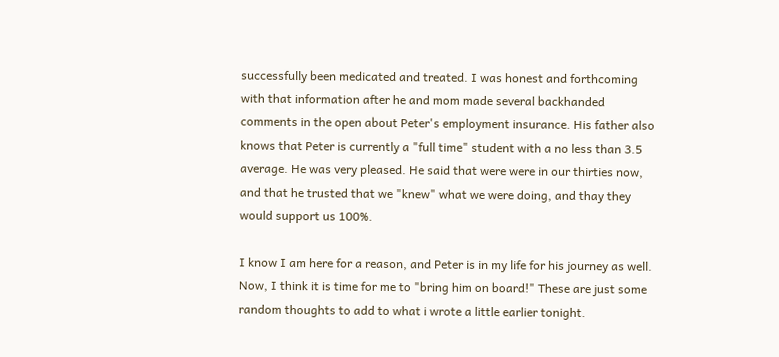successfully been medicated and treated. I was honest and forthcoming with that information after he and mom made several backhanded comments in the open about Peter's employment insurance. His father also knows that Peter is currently a "full time" student with a no less than 3.5 average. He was very pleased. He said that were were in our thirties now, and that he trusted that we "knew" what we were doing, and thay they would support us 100%.

I know I am here for a reason, and Peter is in my life for his journey as well. Now, I think it is time for me to "bring him on board!" These are just some random thoughts to add to what i wrote a little earlier tonight.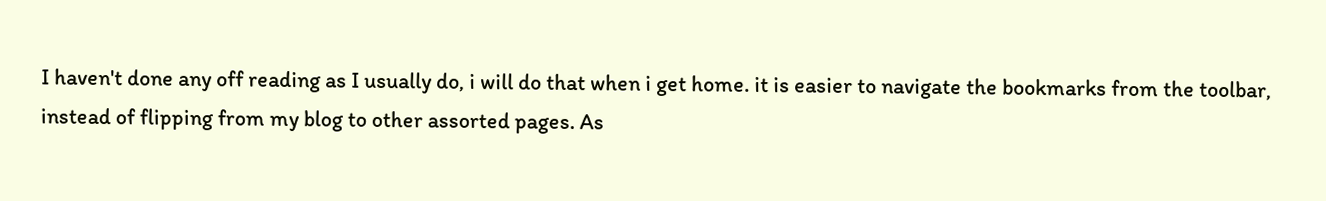I haven't done any off reading as I usually do, i will do that when i get home. it is easier to navigate the bookmarks from the toolbar, instead of flipping from my blog to other assorted pages. As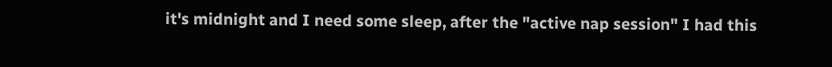it's midnight and I need some sleep, after the "active nap session" I had this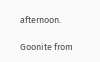afternoon.

Goonite from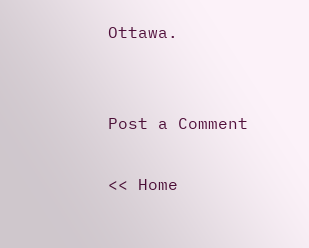Ottawa.


Post a Comment

<< Home